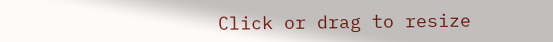Click or drag to resize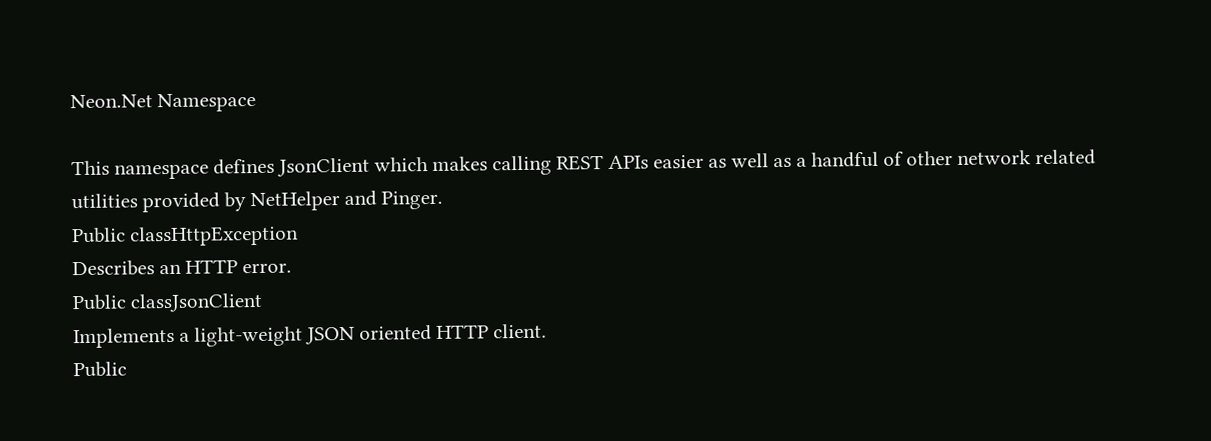Neon.Net Namespace

This namespace defines JsonClient which makes calling REST APIs easier as well as a handful of other network related utilities provided by NetHelper and Pinger.
Public classHttpException
Describes an HTTP error.
Public classJsonClient
Implements a light-weight JSON oriented HTTP client.
Public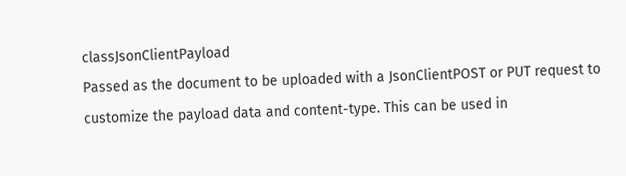classJsonClientPayload
Passed as the document to be uploaded with a JsonClientPOST or PUT request to customize the payload data and content-type. This can be used in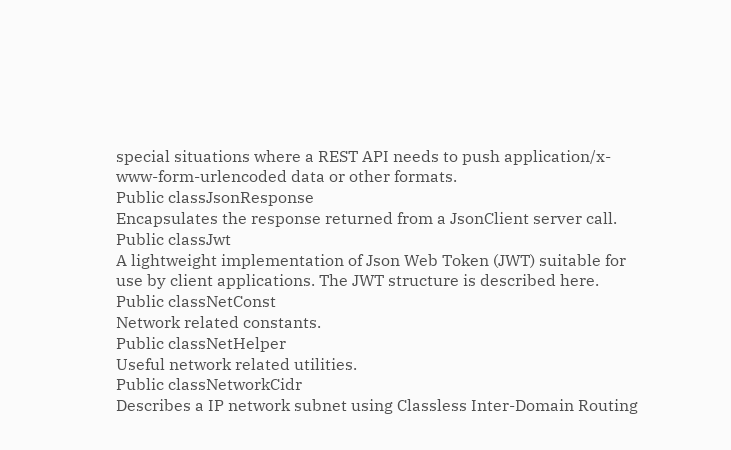special situations where a REST API needs to push application/x-www-form-urlencoded data or other formats.
Public classJsonResponse
Encapsulates the response returned from a JsonClient server call.
Public classJwt
A lightweight implementation of Json Web Token (JWT) suitable for use by client applications. The JWT structure is described here.
Public classNetConst
Network related constants.
Public classNetHelper
Useful network related utilities.
Public classNetworkCidr
Describes a IP network subnet using Classless Inter-Domain Routing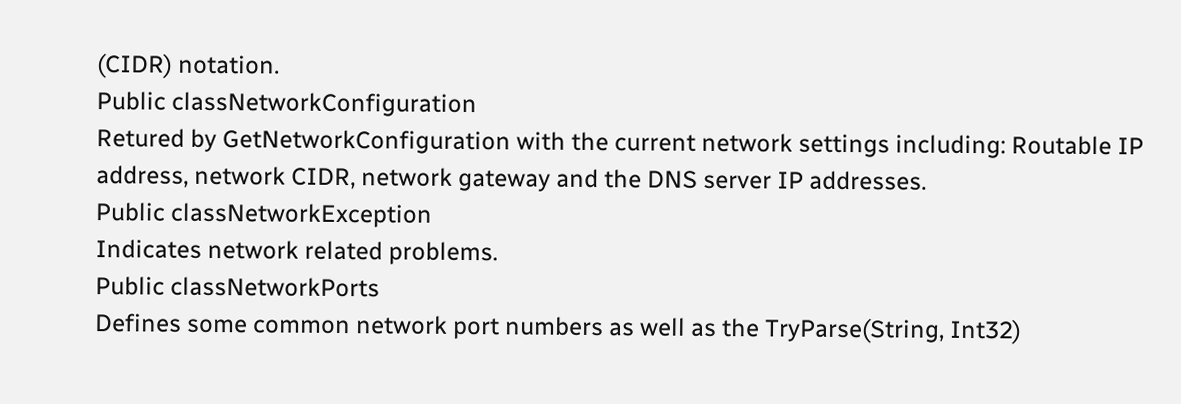(CIDR) notation.
Public classNetworkConfiguration
Retured by GetNetworkConfiguration with the current network settings including: Routable IP address, network CIDR, network gateway and the DNS server IP addresses.
Public classNetworkException
Indicates network related problems.
Public classNetworkPorts
Defines some common network port numbers as well as the TryParse(String, Int32)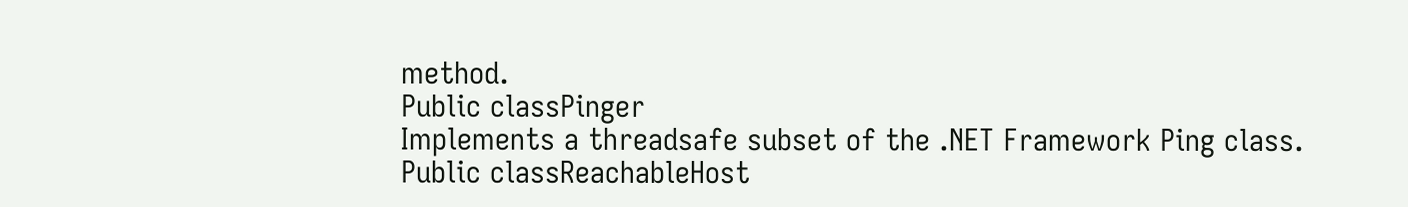method.
Public classPinger
Implements a threadsafe subset of the .NET Framework Ping class.
Public classReachableHost